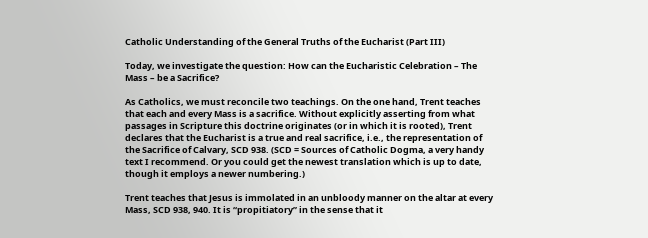Catholic Understanding of the General Truths of the Eucharist (Part III)

Today, we investigate the question: How can the Eucharistic Celebration – The Mass – be a Sacrifice?

As Catholics, we must reconcile two teachings. On the one hand, Trent teaches that each and every Mass is a sacrifice. Without explicitly asserting from what passages in Scripture this doctrine originates (or in which it is rooted), Trent declares that the Eucharist is a true and real sacrifice, i.e., the representation of the Sacrifice of Calvary, SCD 938. (SCD = Sources of Catholic Dogma, a very handy text I recommend. Or you could get the newest translation which is up to date, though it employs a newer numbering.)

Trent teaches that Jesus is immolated in an unbloody manner on the altar at every Mass, SCD 938, 940. It is “propitiatory” in the sense that it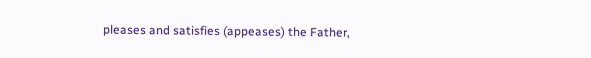pleases and satisfies (appeases) the Father,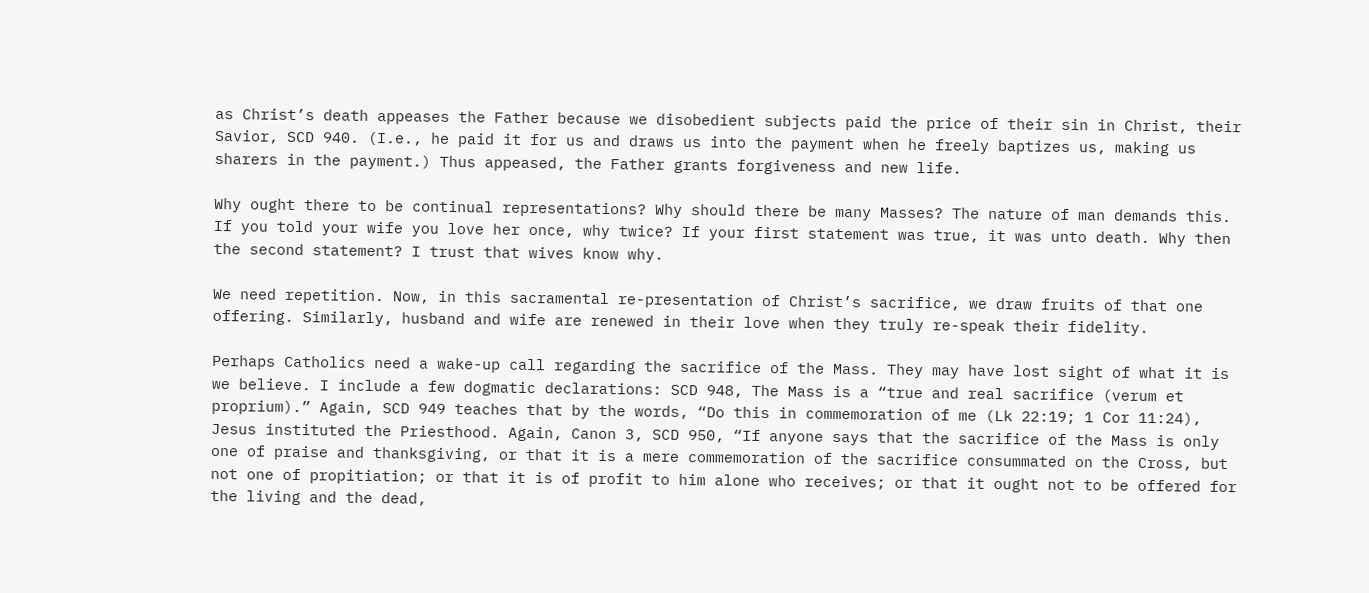as Christ’s death appeases the Father because we disobedient subjects paid the price of their sin in Christ, their Savior, SCD 940. (I.e., he paid it for us and draws us into the payment when he freely baptizes us, making us sharers in the payment.) Thus appeased, the Father grants forgiveness and new life.

Why ought there to be continual representations? Why should there be many Masses? The nature of man demands this. If you told your wife you love her once, why twice? If your first statement was true, it was unto death. Why then the second statement? I trust that wives know why.

We need repetition. Now, in this sacramental re-presentation of Christ’s sacrifice, we draw fruits of that one offering. Similarly, husband and wife are renewed in their love when they truly re-speak their fidelity.

Perhaps Catholics need a wake-up call regarding the sacrifice of the Mass. They may have lost sight of what it is we believe. I include a few dogmatic declarations: SCD 948, The Mass is a “true and real sacrifice (verum et proprium).” Again, SCD 949 teaches that by the words, “Do this in commemoration of me (Lk 22:19; 1 Cor 11:24), Jesus instituted the Priesthood. Again, Canon 3, SCD 950, “If anyone says that the sacrifice of the Mass is only one of praise and thanksgiving, or that it is a mere commemoration of the sacrifice consummated on the Cross, but not one of propitiation; or that it is of profit to him alone who receives; or that it ought not to be offered for the living and the dead,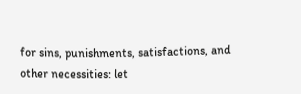for sins, punishments, satisfactions, and other necessities: let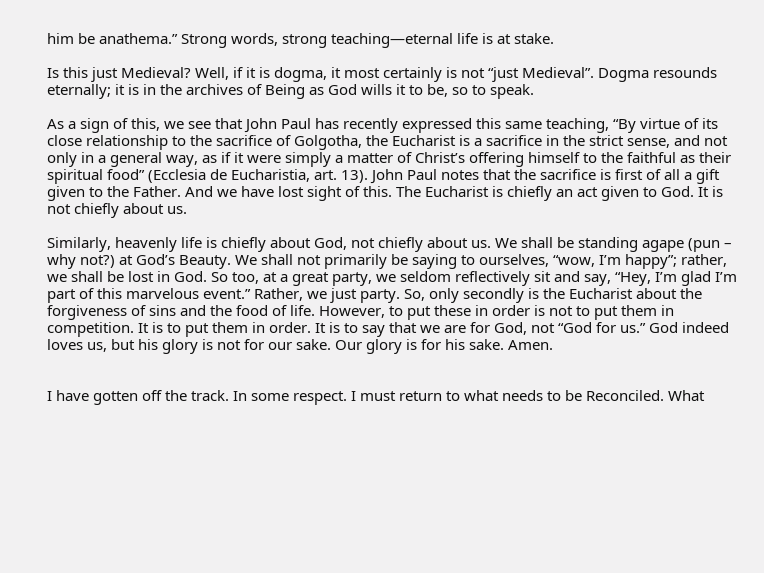him be anathema.” Strong words, strong teaching—eternal life is at stake.

Is this just Medieval? Well, if it is dogma, it most certainly is not “just Medieval”. Dogma resounds eternally; it is in the archives of Being as God wills it to be, so to speak.

As a sign of this, we see that John Paul has recently expressed this same teaching, “By virtue of its close relationship to the sacrifice of Golgotha, the Eucharist is a sacrifice in the strict sense, and not only in a general way, as if it were simply a matter of Christ’s offering himself to the faithful as their spiritual food” (Ecclesia de Eucharistia, art. 13). John Paul notes that the sacrifice is first of all a gift given to the Father. And we have lost sight of this. The Eucharist is chiefly an act given to God. It is not chiefly about us.

Similarly, heavenly life is chiefly about God, not chiefly about us. We shall be standing agape (pun – why not?) at God’s Beauty. We shall not primarily be saying to ourselves, “wow, I’m happy”; rather, we shall be lost in God. So too, at a great party, we seldom reflectively sit and say, “Hey, I’m glad I’m part of this marvelous event.” Rather, we just party. So, only secondly is the Eucharist about the forgiveness of sins and the food of life. However, to put these in order is not to put them in competition. It is to put them in order. It is to say that we are for God, not “God for us.” God indeed loves us, but his glory is not for our sake. Our glory is for his sake. Amen.


I have gotten off the track. In some respect. I must return to what needs to be Reconciled. What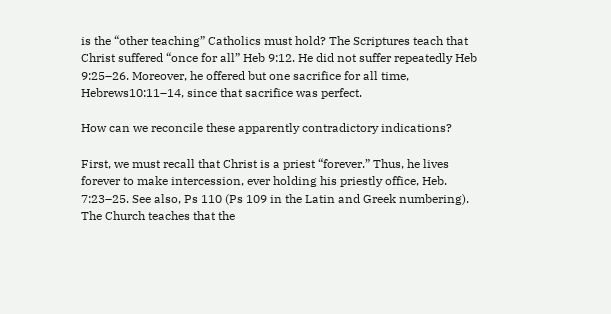is the “other teaching” Catholics must hold? The Scriptures teach that Christ suffered “once for all” Heb 9:12. He did not suffer repeatedly Heb 9:25–26. Moreover, he offered but one sacrifice for all time, Hebrews10:11–14, since that sacrifice was perfect.

How can we reconcile these apparently contradictory indications?

First, we must recall that Christ is a priest “forever.” Thus, he lives forever to make intercession, ever holding his priestly office, Heb. 7:23–25. See also, Ps 110 (Ps 109 in the Latin and Greek numbering). The Church teaches that the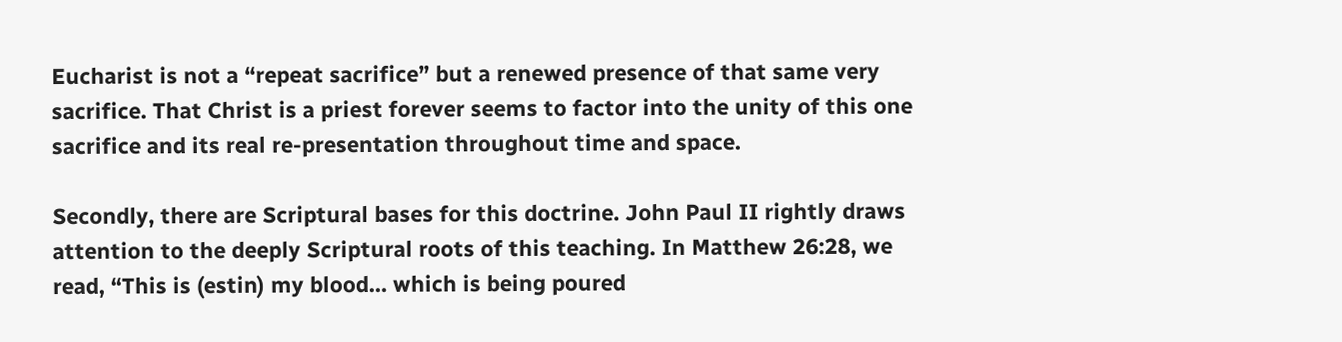Eucharist is not a “repeat sacrifice” but a renewed presence of that same very sacrifice. That Christ is a priest forever seems to factor into the unity of this one sacrifice and its real re-presentation throughout time and space.

Secondly, there are Scriptural bases for this doctrine. John Paul II rightly draws attention to the deeply Scriptural roots of this teaching. In Matthew 26:28, we read, “This is (estin) my blood… which is being poured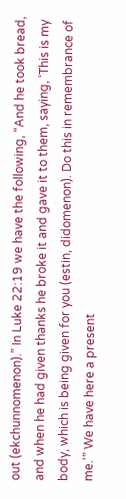out (ekchunnomenon).” In Luke 22:19 we have the following, “And he took bread, and when he had given thanks he broke it and gave it to them, saying, ‘This is my body, which is being given for you (estin, didomenon). Do this in remembrance of me.’” We have here a present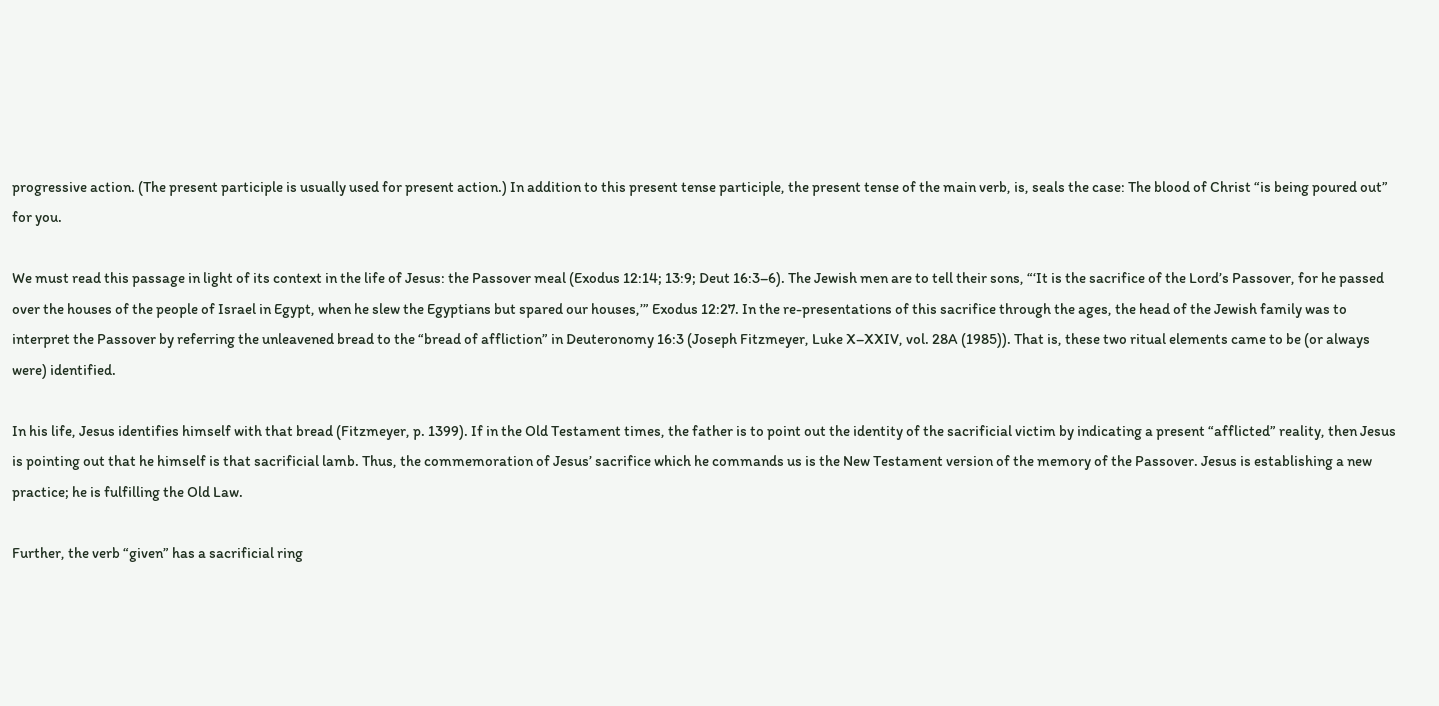progressive action. (The present participle is usually used for present action.) In addition to this present tense participle, the present tense of the main verb, is, seals the case: The blood of Christ “is being poured out” for you.

We must read this passage in light of its context in the life of Jesus: the Passover meal (Exodus 12:14; 13:9; Deut 16:3–6). The Jewish men are to tell their sons, “‘It is the sacrifice of the Lord’s Passover, for he passed over the houses of the people of Israel in Egypt, when he slew the Egyptians but spared our houses,’” Exodus 12:27. In the re-presentations of this sacrifice through the ages, the head of the Jewish family was to interpret the Passover by referring the unleavened bread to the “bread of affliction” in Deuteronomy 16:3 (Joseph Fitzmeyer, Luke X–XXIV, vol. 28A (1985)). That is, these two ritual elements came to be (or always were) identified.

In his life, Jesus identifies himself with that bread (Fitzmeyer, p. 1399). If in the Old Testament times, the father is to point out the identity of the sacrificial victim by indicating a present “afflicted” reality, then Jesus is pointing out that he himself is that sacrificial lamb. Thus, the commemoration of Jesus’ sacrifice which he commands us is the New Testament version of the memory of the Passover. Jesus is establishing a new practice; he is fulfilling the Old Law.

Further, the verb “given” has a sacrificial ring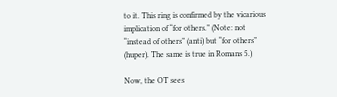to it. This ring is confirmed by the vicarious implication of “for others.” (Note: not “instead of others” (anti) but “for others” (huper). The same is true in Romans 5.)

Now, the OT sees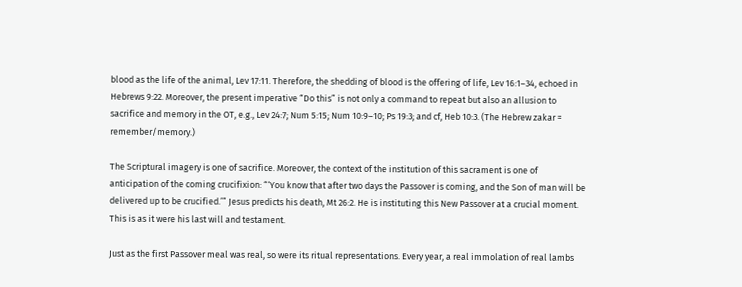blood as the life of the animal, Lev 17:11. Therefore, the shedding of blood is the offering of life, Lev 16:1–34, echoed in Hebrews 9:22. Moreover, the present imperative “Do this” is not only a command to repeat but also an allusion to sacrifice and memory in the OT, e.g., Lev 24:7; Num 5:15; Num 10:9–10; Ps 19:3; and cf, Heb 10:3. (The Hebrew zakar = remember/memory.)

The Scriptural imagery is one of sacrifice. Moreover, the context of the institution of this sacrament is one of anticipation of the coming crucifixion: “‘You know that after two days the Passover is coming, and the Son of man will be delivered up to be crucified.’” Jesus predicts his death, Mt 26:2. He is instituting this New Passover at a crucial moment. This is as it were his last will and testament.

Just as the first Passover meal was real, so were its ritual representations. Every year, a real immolation of real lambs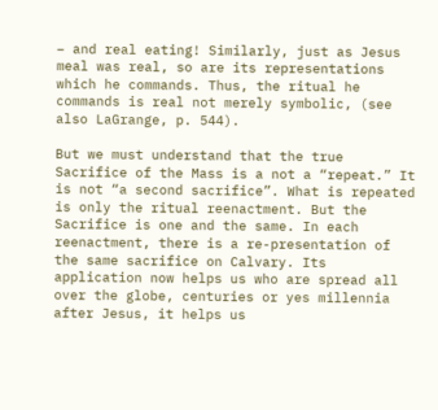– and real eating! Similarly, just as Jesus meal was real, so are its representations which he commands. Thus, the ritual he commands is real not merely symbolic, (see also LaGrange, p. 544).

But we must understand that the true Sacrifice of the Mass is a not a “repeat.” It is not “a second sacrifice”. What is repeated is only the ritual reenactment. But the Sacrifice is one and the same. In each reenactment, there is a re-presentation of the same sacrifice on Calvary. Its application now helps us who are spread all over the globe, centuries or yes millennia after Jesus, it helps us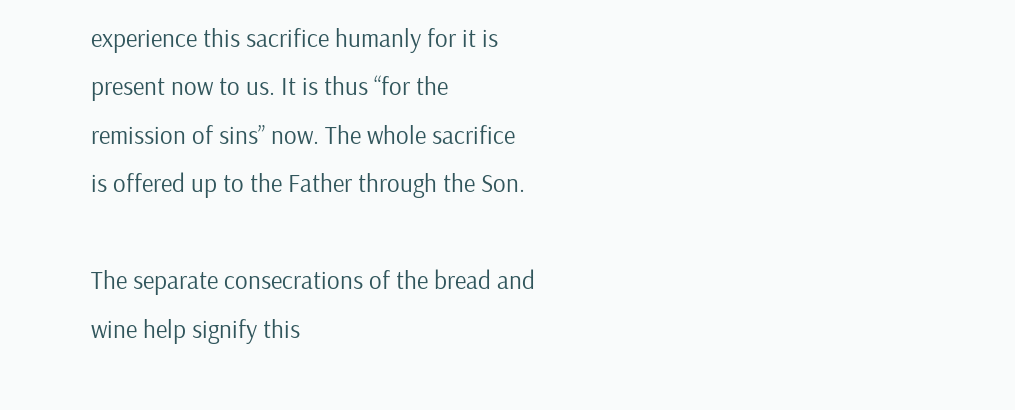experience this sacrifice humanly for it is present now to us. It is thus “for the remission of sins” now. The whole sacrifice is offered up to the Father through the Son.

The separate consecrations of the bread and wine help signify this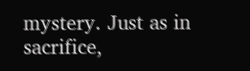mystery. Just as in sacrifice,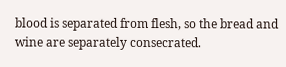blood is separated from flesh, so the bread and wine are separately consecrated.